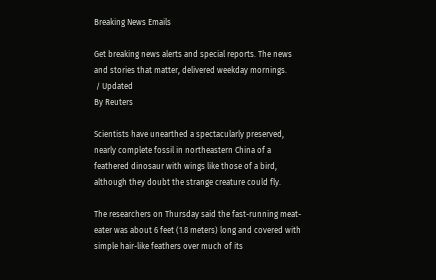Breaking News Emails

Get breaking news alerts and special reports. The news and stories that matter, delivered weekday mornings.
 / Updated
By Reuters

Scientists have unearthed a spectacularly preserved, nearly complete fossil in northeastern China of a feathered dinosaur with wings like those of a bird, although they doubt the strange creature could fly.

The researchers on Thursday said the fast-running meat-eater was about 6 feet (1.8 meters) long and covered with simple hair-like feathers over much of its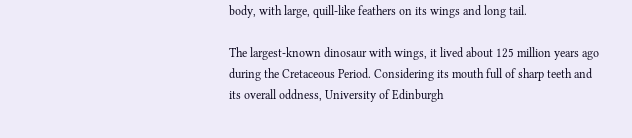body, with large, quill-like feathers on its wings and long tail.

The largest-known dinosaur with wings, it lived about 125 million years ago during the Cretaceous Period. Considering its mouth full of sharp teeth and its overall oddness, University of Edinburgh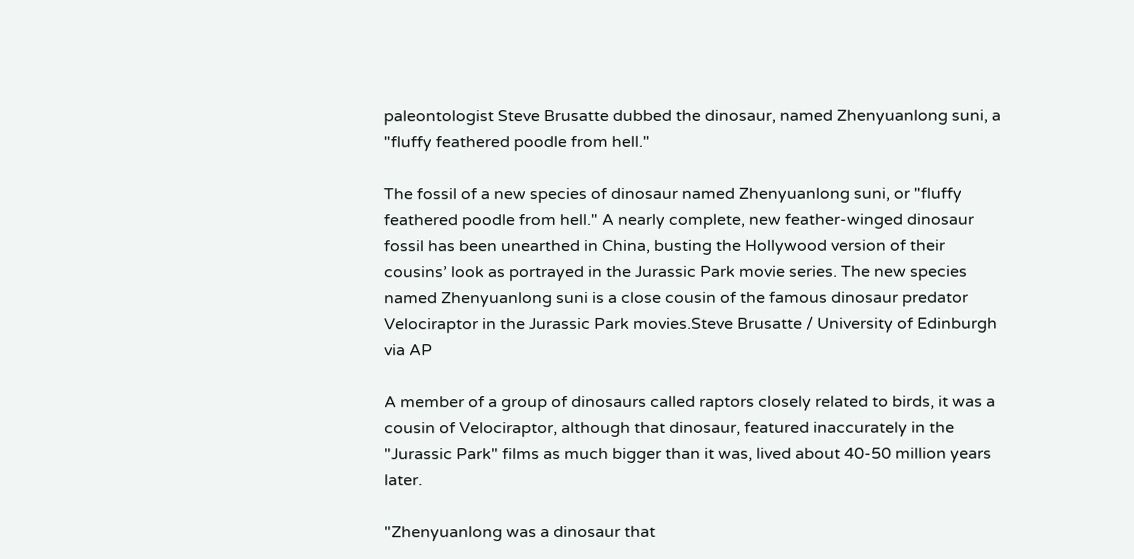paleontologist Steve Brusatte dubbed the dinosaur, named Zhenyuanlong suni, a "fluffy feathered poodle from hell."

The fossil of a new species of dinosaur named Zhenyuanlong suni, or "fluffy feathered poodle from hell." A nearly complete, new feather-winged dinosaur fossil has been unearthed in China, busting the Hollywood version of their cousins’ look as portrayed in the Jurassic Park movie series. The new species named Zhenyuanlong suni is a close cousin of the famous dinosaur predator Velociraptor in the Jurassic Park movies.Steve Brusatte / University of Edinburgh via AP

A member of a group of dinosaurs called raptors closely related to birds, it was a cousin of Velociraptor, although that dinosaur, featured inaccurately in the "Jurassic Park" films as much bigger than it was, lived about 40-50 million years later.

"Zhenyuanlong was a dinosaur that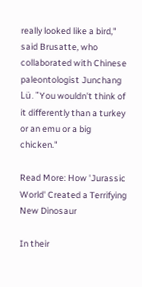really looked like a bird," said Brusatte, who collaborated with Chinese paleontologist Junchang Lü. "You wouldn't think of it differently than a turkey or an emu or a big chicken."

Read More: How 'Jurassic World' Created a Terrifying New Dinosaur

In their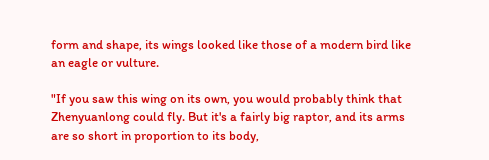form and shape, its wings looked like those of a modern bird like an eagle or vulture.

"If you saw this wing on its own, you would probably think that Zhenyuanlong could fly. But it's a fairly big raptor, and its arms are so short in proportion to its body,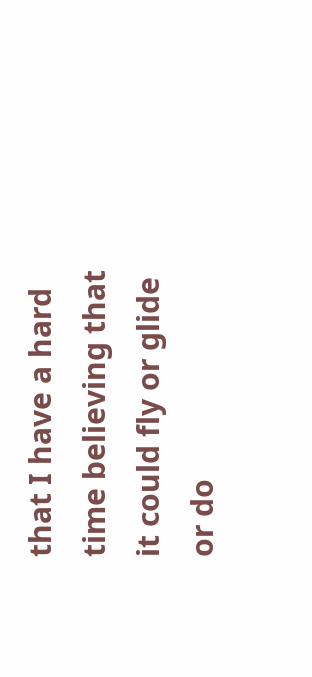that I have a hard time believing that it could fly or glide or do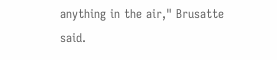anything in the air," Brusatte said.